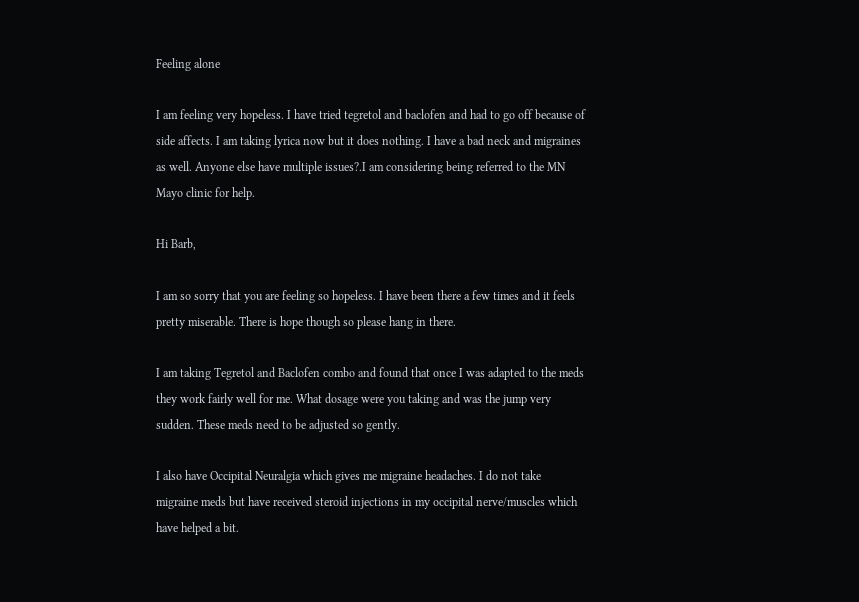Feeling alone

I am feeling very hopeless. I have tried tegretol and baclofen and had to go off because of side affects. I am taking lyrica now but it does nothing. I have a bad neck and migraines as well. Anyone else have multiple issues?.I am considering being referred to the MN Mayo clinic for help.

Hi Barb,

I am so sorry that you are feeling so hopeless. I have been there a few times and it feels pretty miserable. There is hope though so please hang in there.

I am taking Tegretol and Baclofen combo and found that once I was adapted to the meds they work fairly well for me. What dosage were you taking and was the jump very sudden. These meds need to be adjusted so gently.

I also have Occipital Neuralgia which gives me migraine headaches. I do not take migraine meds but have received steroid injections in my occipital nerve/muscles which have helped a bit.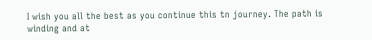I wish you all the best as you continue this tn journey. The path is winding and at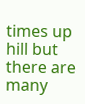times up hill but there are many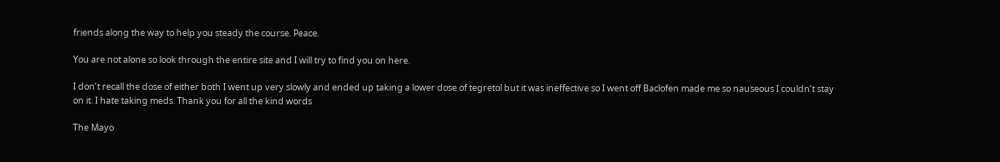friends along the way to help you steady the course. Peace.

You are not alone so look through the entire site and I will try to find you on here.

I don’t recall the dose of either both I went up very slowly and ended up taking a lower dose of tegretol but it was ineffective so I went off Baclofen made me so nauseous I couldn’t stay on it. I hate taking meds. Thank you for all the kind words

The Mayo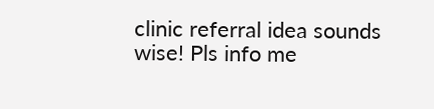clinic referral idea sounds wise! Pls info me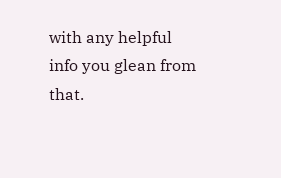with any helpful info you glean from that.